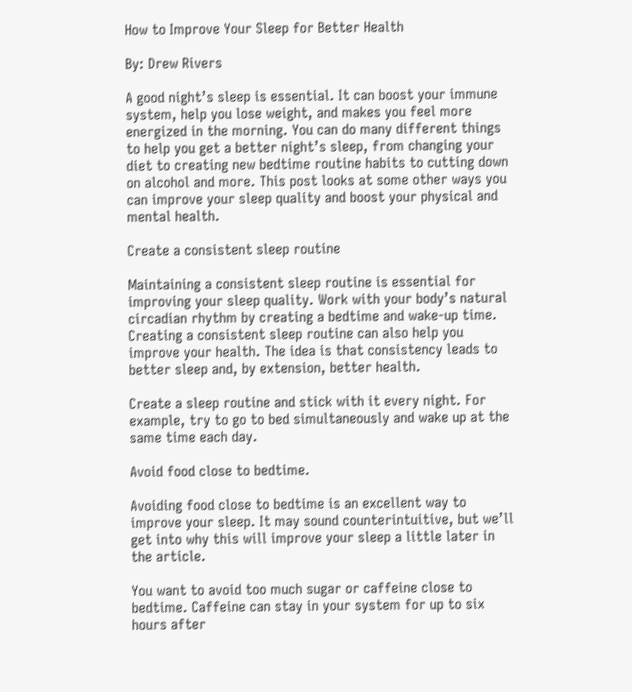How to Improve Your Sleep for Better Health

By: Drew Rivers

A good night’s sleep is essential. It can boost your immune system, help you lose weight, and makes you feel more energized in the morning. You can do many different things to help you get a better night’s sleep, from changing your diet to creating new bedtime routine habits to cutting down on alcohol and more. This post looks at some other ways you can improve your sleep quality and boost your physical and mental health.

Create a consistent sleep routine

Maintaining a consistent sleep routine is essential for improving your sleep quality. Work with your body’s natural circadian rhythm by creating a bedtime and wake-up time. Creating a consistent sleep routine can also help you improve your health. The idea is that consistency leads to better sleep and, by extension, better health.

Create a sleep routine and stick with it every night. For example, try to go to bed simultaneously and wake up at the same time each day.

Avoid food close to bedtime.

Avoiding food close to bedtime is an excellent way to improve your sleep. It may sound counterintuitive, but we’ll get into why this will improve your sleep a little later in the article.

You want to avoid too much sugar or caffeine close to bedtime. Caffeine can stay in your system for up to six hours after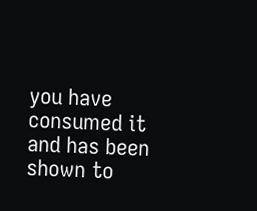you have consumed it and has been shown to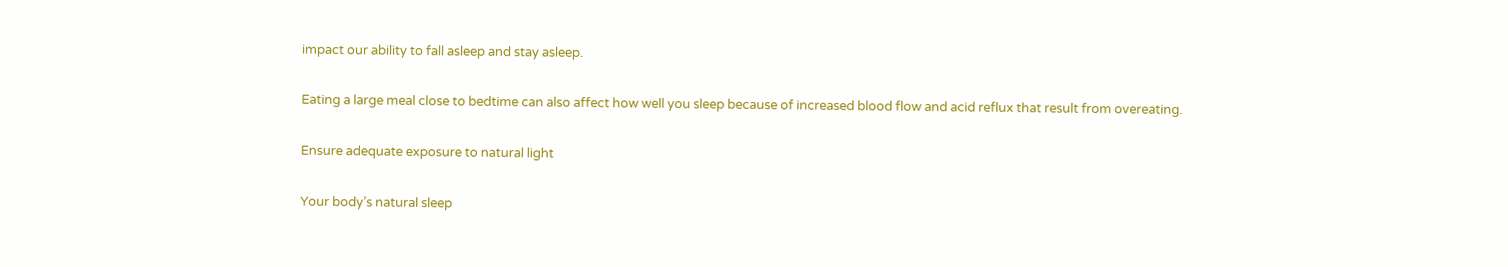impact our ability to fall asleep and stay asleep.

Eating a large meal close to bedtime can also affect how well you sleep because of increased blood flow and acid reflux that result from overeating.

Ensure adequate exposure to natural light

Your body’s natural sleep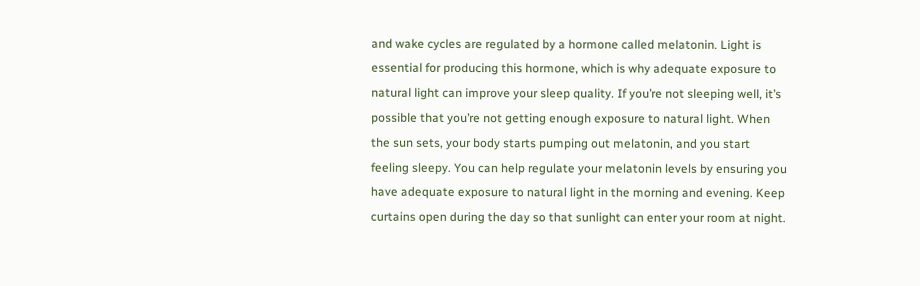and wake cycles are regulated by a hormone called melatonin. Light is essential for producing this hormone, which is why adequate exposure to natural light can improve your sleep quality. If you’re not sleeping well, it’s possible that you’re not getting enough exposure to natural light. When the sun sets, your body starts pumping out melatonin, and you start feeling sleepy. You can help regulate your melatonin levels by ensuring you have adequate exposure to natural light in the morning and evening. Keep curtains open during the day so that sunlight can enter your room at night.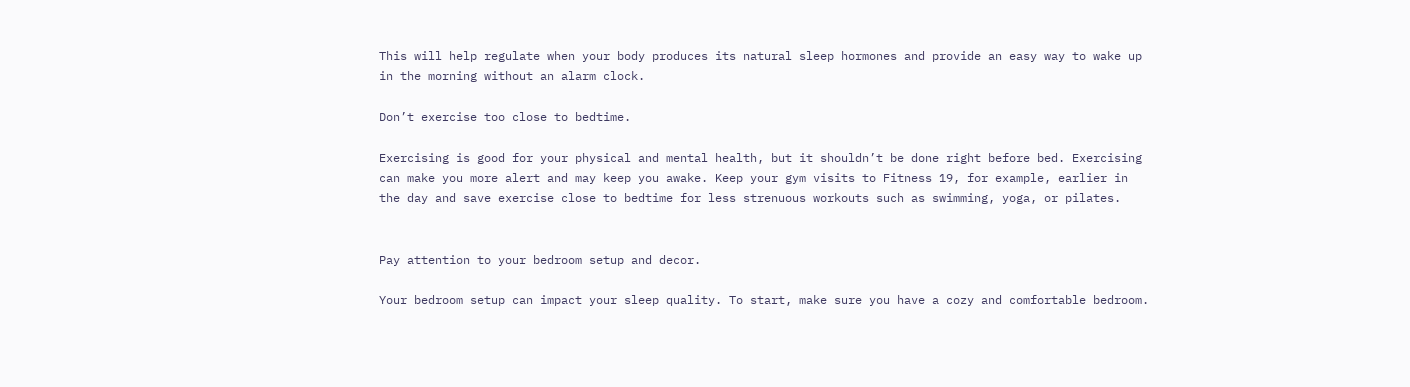This will help regulate when your body produces its natural sleep hormones and provide an easy way to wake up in the morning without an alarm clock.

Don’t exercise too close to bedtime.

Exercising is good for your physical and mental health, but it shouldn’t be done right before bed. Exercising can make you more alert and may keep you awake. Keep your gym visits to Fitness 19, for example, earlier in the day and save exercise close to bedtime for less strenuous workouts such as swimming, yoga, or pilates.


Pay attention to your bedroom setup and decor.

Your bedroom setup can impact your sleep quality. To start, make sure you have a cozy and comfortable bedroom.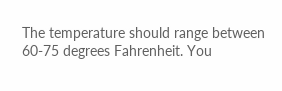The temperature should range between 60-75 degrees Fahrenheit. You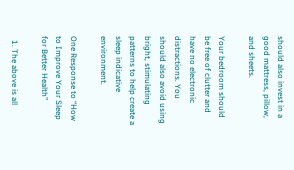should also invest in a good mattress, pillow, and sheets.

Your bedroom should be free of clutter and have no electronic distractions. You should also avoid using bright, stimulating patterns to help create a sleep indicative environment.

One Response to “How to Improve Your Sleep for Better Health”

  1. The above is all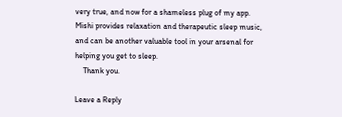very true, and now for a shameless plug of my app. Mishi provides relaxation and therapeutic sleep music, and can be another valuable tool in your arsenal for helping you get to sleep.
    Thank you.

Leave a Reply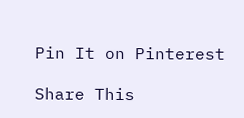Pin It on Pinterest

Share This